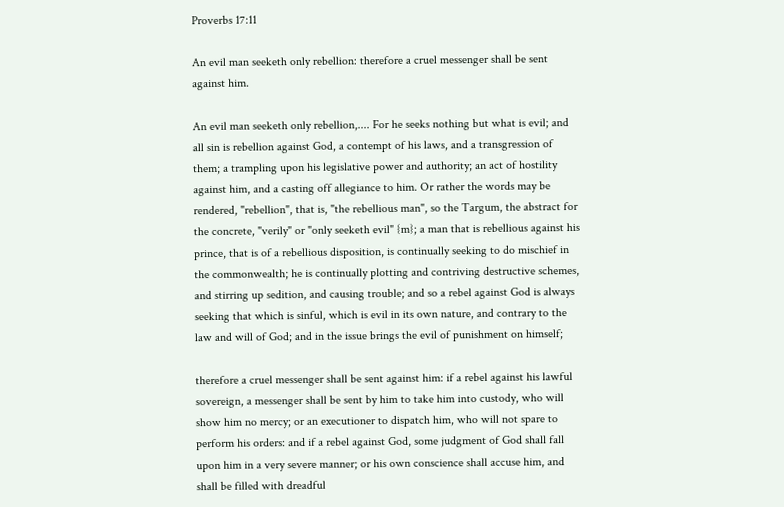Proverbs 17:11

An evil man seeketh only rebellion: therefore a cruel messenger shall be sent against him.

An evil man seeketh only rebellion,.... For he seeks nothing but what is evil; and all sin is rebellion against God, a contempt of his laws, and a transgression of them; a trampling upon his legislative power and authority; an act of hostility against him, and a casting off allegiance to him. Or rather the words may be rendered, "rebellion", that is, "the rebellious man", so the Targum, the abstract for the concrete, "verily" or "only seeketh evil" {m}; a man that is rebellious against his prince, that is of a rebellious disposition, is continually seeking to do mischief in the commonwealth; he is continually plotting and contriving destructive schemes, and stirring up sedition, and causing trouble; and so a rebel against God is always seeking that which is sinful, which is evil in its own nature, and contrary to the law and will of God; and in the issue brings the evil of punishment on himself;

therefore a cruel messenger shall be sent against him: if a rebel against his lawful sovereign, a messenger shall be sent by him to take him into custody, who will show him no mercy; or an executioner to dispatch him, who will not spare to perform his orders: and if a rebel against God, some judgment of God shall fall upon him in a very severe manner; or his own conscience shall accuse him, and shall be filled with dreadful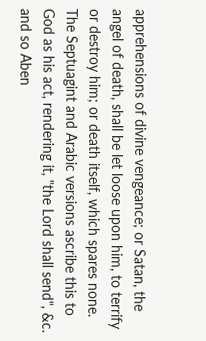apprehensions of divine vengeance; or Satan, the angel of death, shall be let loose upon him, to terrify or destroy him; or death itself, which spares none. The Septuagint and Arabic versions ascribe this to God as his act, rendering it, "the Lord shall send", &c. and so Aben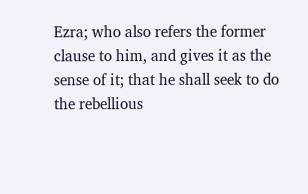Ezra; who also refers the former clause to him, and gives it as the sense of it; that he shall seek to do the rebellious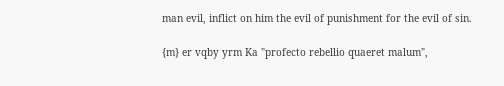man evil, inflict on him the evil of punishment for the evil of sin.

{m} er vqby yrm Ka "profecto rebellio quaeret malum",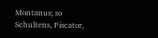Montanus; so Schultens, Piscator,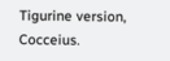Tigurine version, Cocceius.